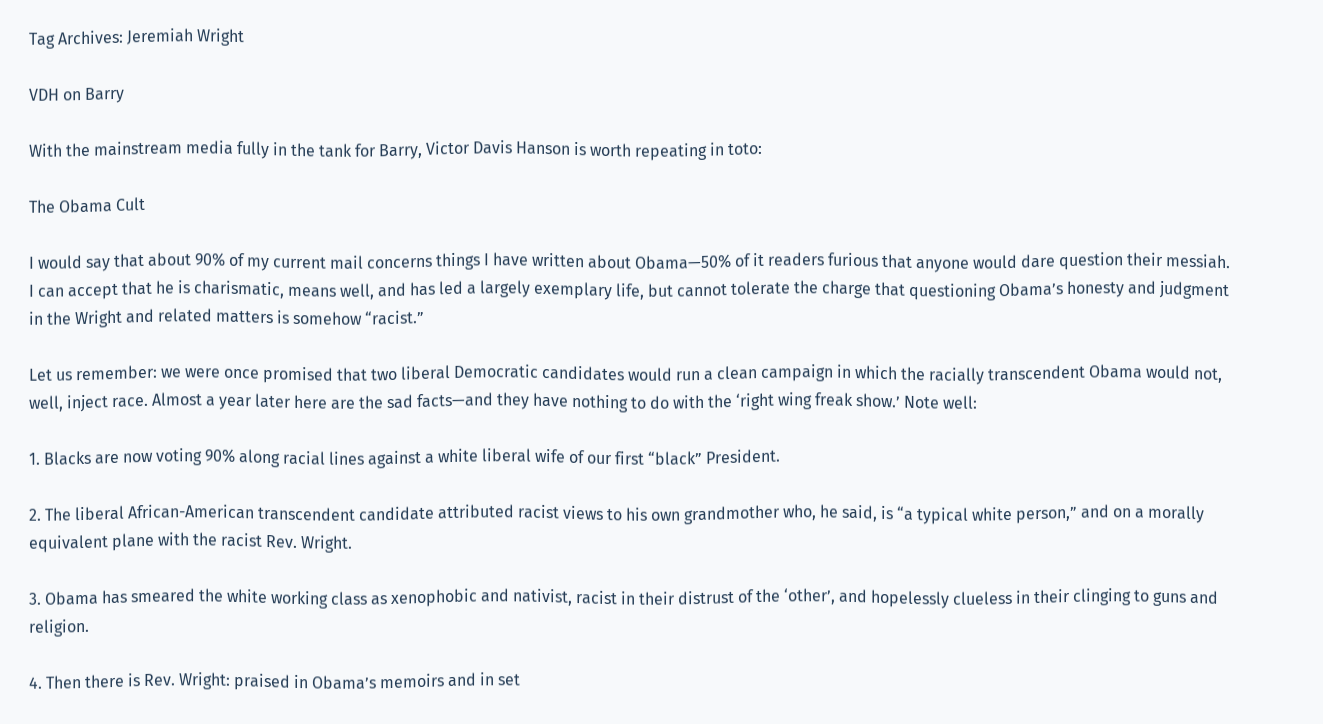Tag Archives: Jeremiah Wright

VDH on Barry

With the mainstream media fully in the tank for Barry, Victor Davis Hanson is worth repeating in toto:

The Obama Cult

I would say that about 90% of my current mail concerns things I have written about Obama—50% of it readers furious that anyone would dare question their messiah. I can accept that he is charismatic, means well, and has led a largely exemplary life, but cannot tolerate the charge that questioning Obama’s honesty and judgment in the Wright and related matters is somehow “racist.”

Let us remember: we were once promised that two liberal Democratic candidates would run a clean campaign in which the racially transcendent Obama would not, well, inject race. Almost a year later here are the sad facts—and they have nothing to do with the ‘right wing freak show.’ Note well:

1. Blacks are now voting 90% along racial lines against a white liberal wife of our first “black” President.

2. The liberal African-American transcendent candidate attributed racist views to his own grandmother who, he said, is “a typical white person,” and on a morally equivalent plane with the racist Rev. Wright.

3. Obama has smeared the white working class as xenophobic and nativist, racist in their distrust of the ‘other’, and hopelessly clueless in their clinging to guns and religion.

4. Then there is Rev. Wright: praised in Obama’s memoirs and in set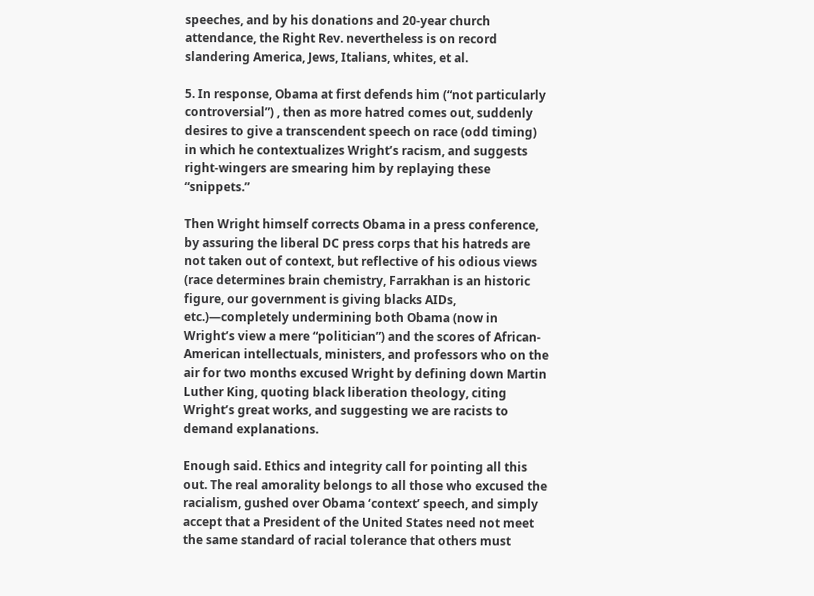speeches, and by his donations and 20-year church attendance, the Right Rev. nevertheless is on record slandering America, Jews, Italians, whites, et al.

5. In response, Obama at first defends him (“not particularly controversial”) , then as more hatred comes out, suddenly desires to give a transcendent speech on race (odd timing) in which he contextualizes Wright’s racism, and suggests right-wingers are smearing him by replaying these “snippets.”

Then Wright himself corrects Obama in a press conference, by assuring the liberal DC press corps that his hatreds are not taken out of context, but reflective of his odious views (race determines brain chemistry, Farrakhan is an historic figure, our government is giving blacks AIDs, etc.)—completely undermining both Obama (now in Wright’s view a mere “politician”) and the scores of African-American intellectuals, ministers, and professors who on the air for two months excused Wright by defining down Martin Luther King, quoting black liberation theology, citing Wright’s great works, and suggesting we are racists to demand explanations.

Enough said. Ethics and integrity call for pointing all this out. The real amorality belongs to all those who excused the racialism, gushed over Obama ‘context’ speech, and simply accept that a President of the United States need not meet the same standard of racial tolerance that others must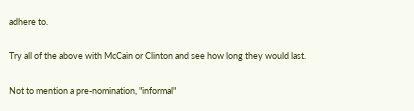adhere to.

Try all of the above with McCain or Clinton and see how long they would last.

Not to mention a pre-nomination, "informal"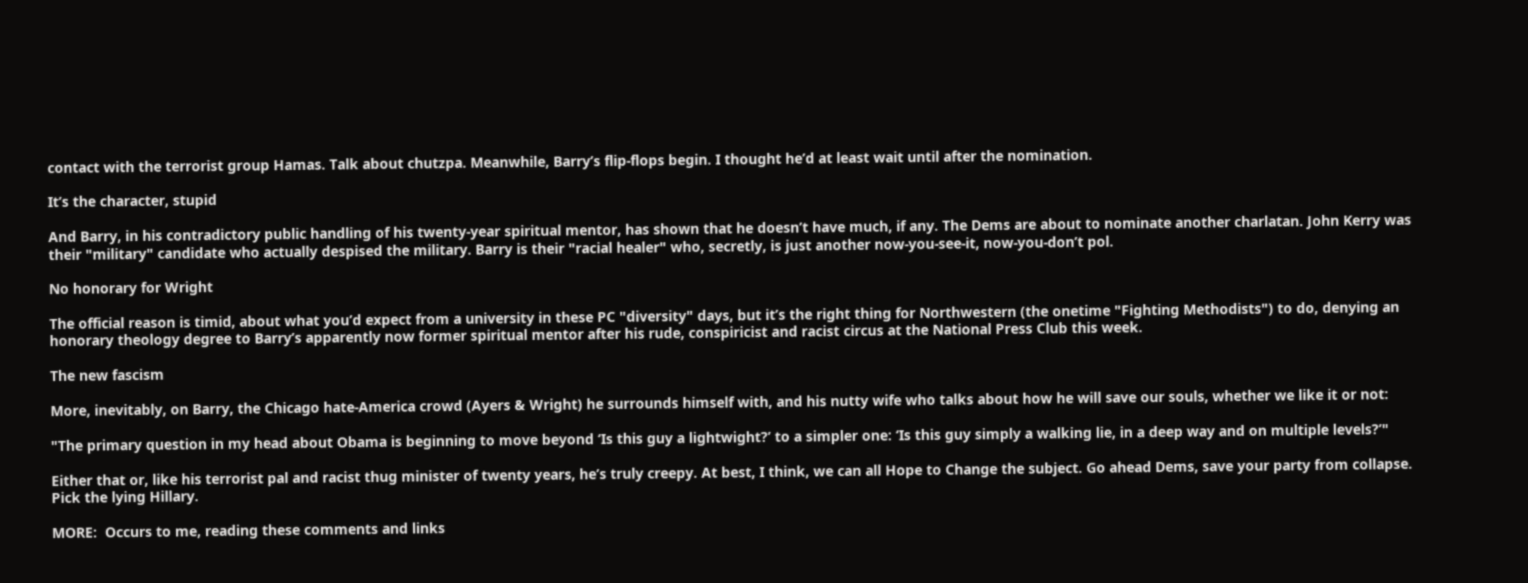contact with the terrorist group Hamas. Talk about chutzpa. Meanwhile, Barry’s flip-flops begin. I thought he’d at least wait until after the nomination.

It’s the character, stupid

And Barry, in his contradictory public handling of his twenty-year spiritual mentor, has shown that he doesn’t have much, if any. The Dems are about to nominate another charlatan. John Kerry was their "military" candidate who actually despised the military. Barry is their "racial healer" who, secretly, is just another now-you-see-it, now-you-don’t pol.

No honorary for Wright

The official reason is timid, about what you’d expect from a university in these PC "diversity" days, but it’s the right thing for Northwestern (the onetime "Fighting Methodists") to do, denying an honorary theology degree to Barry’s apparently now former spiritual mentor after his rude, conspiricist and racist circus at the National Press Club this week.

The new fascism

More, inevitably, on Barry, the Chicago hate-America crowd (Ayers & Wright) he surrounds himself with, and his nutty wife who talks about how he will save our souls, whether we like it or not:

"The primary question in my head about Obama is beginning to move beyond ‘Is this guy a lightwight?’ to a simpler one: ‘Is this guy simply a walking lie, in a deep way and on multiple levels?’"

Either that or, like his terrorist pal and racist thug minister of twenty years, he’s truly creepy. At best, I think, we can all Hope to Change the subject. Go ahead Dems, save your party from collapse. Pick the lying Hillary.

MORE:  Occurs to me, reading these comments and links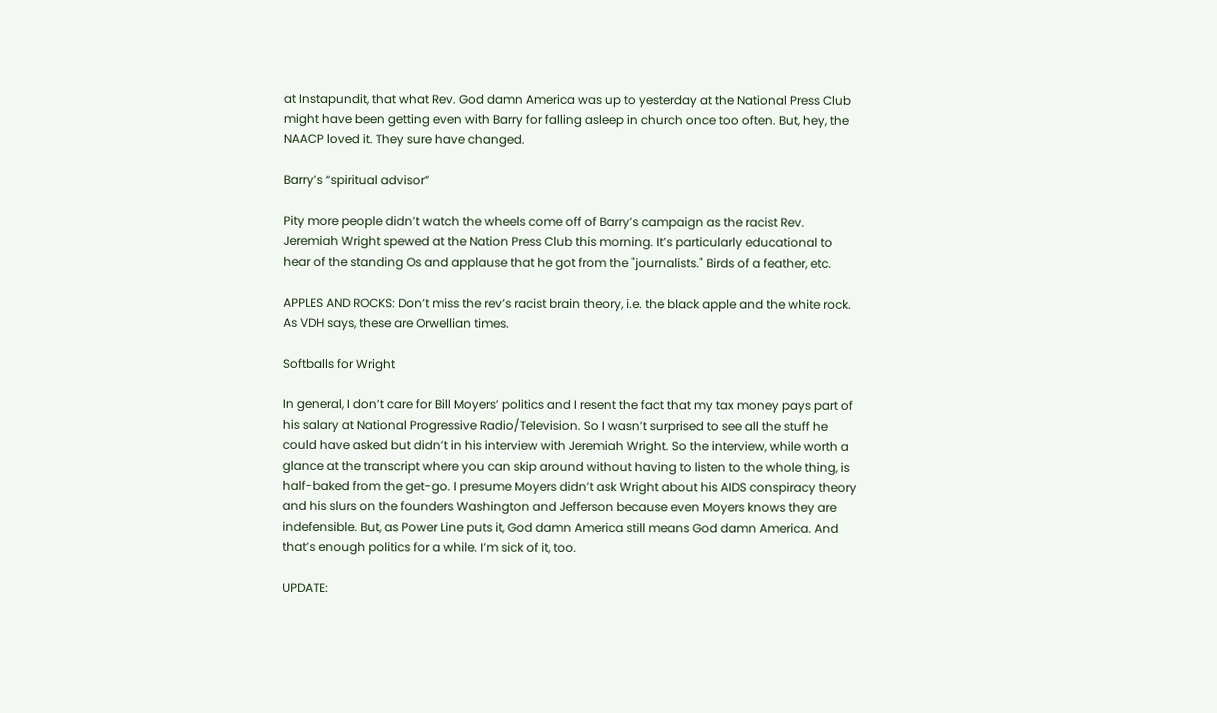at Instapundit, that what Rev. God damn America was up to yesterday at the National Press Club might have been getting even with Barry for falling asleep in church once too often. But, hey, the NAACP loved it. They sure have changed.

Barry’s “spiritual advisor”

Pity more people didn’t watch the wheels come off of Barry’s campaign as the racist Rev. Jeremiah Wright spewed at the Nation Press Club this morning. It’s particularly educational to hear of the standing Os and applause that he got from the "journalists." Birds of a feather, etc.

APPLES AND ROCKS: Don’t miss the rev’s racist brain theory, i.e. the black apple and the white rock. As VDH says, these are Orwellian times.

Softballs for Wright

In general, I don’t care for Bill Moyers’ politics and I resent the fact that my tax money pays part of his salary at National Progressive Radio/Television. So I wasn’t surprised to see all the stuff he could have asked but didn’t in his interview with Jeremiah Wright. So the interview, while worth a glance at the transcript where you can skip around without having to listen to the whole thing, is half-baked from the get-go. I presume Moyers didn’t ask Wright about his AIDS conspiracy theory and his slurs on the founders Washington and Jefferson because even Moyers knows they are indefensible. But, as Power Line puts it, God damn America still means God damn America. And that’s enough politics for a while. I’m sick of it, too.

UPDATE: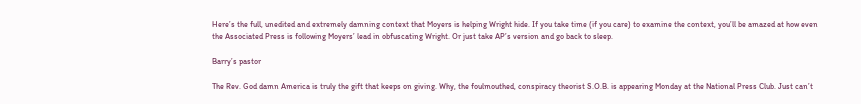Here’s the full, unedited and extremely damning context that Moyers is helping Wright hide. If you take time (if you care) to examine the context, you’ll be amazed at how even the Associated Press is following Moyers’ lead in obfuscating Wright. Or just take AP’s version and go back to sleep.

Barry’s pastor

The Rev. God damn America is truly the gift that keeps on giving. Why, the foulmouthed, conspiracy theorist S.O.B. is appearing Monday at the National Press Club. Just can’t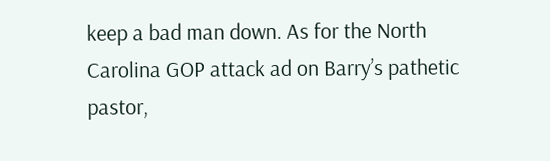keep a bad man down. As for the North Carolina GOP attack ad on Barry’s pathetic pastor,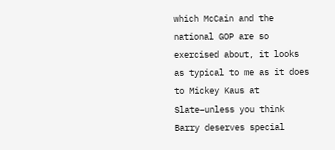which McCain and the national GOP are so exercised about, it looks as typical to me as it does to Mickey Kaus at Slate–unless you think Barry deserves special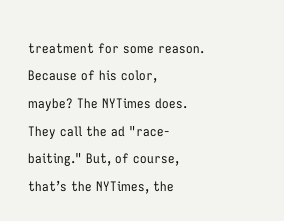treatment for some reason. Because of his color, maybe? The NYTimes does. They call the ad "race-baiting." But, of course, that’s the NYTimes, the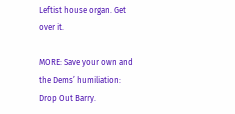Leftist house organ. Get over it.

MORE: Save your own and the Dems’ humiliation: Drop Out Barry.